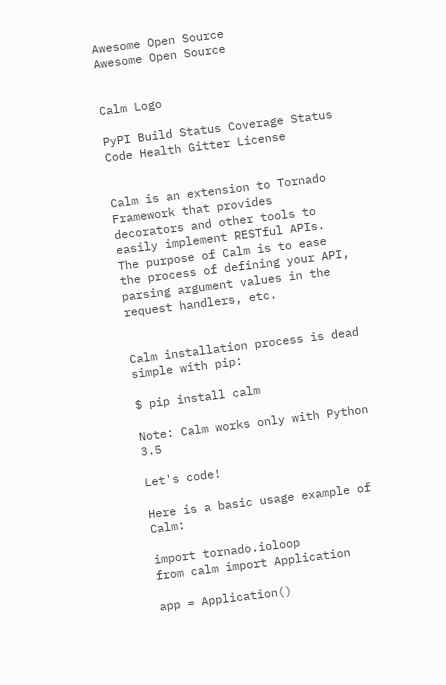Awesome Open Source
Awesome Open Source


Calm Logo

PyPI Build Status Coverage Status Code Health Gitter License


Calm is an extension to Tornado Framework that provides decorators and other tools to easily implement RESTful APIs. The purpose of Calm is to ease the process of defining your API, parsing argument values in the request handlers, etc.


Calm installation process is dead simple with pip:

$ pip install calm

Note: Calm works only with Python 3.5

Let's code!

Here is a basic usage example of Calm:

import tornado.ioloop
from calm import Application

app = Application()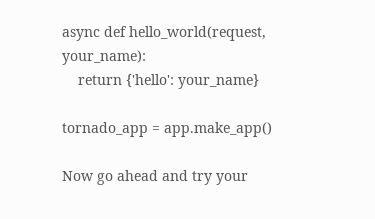async def hello_world(request, your_name):
    return {'hello': your_name}

tornado_app = app.make_app()

Now go ahead and try your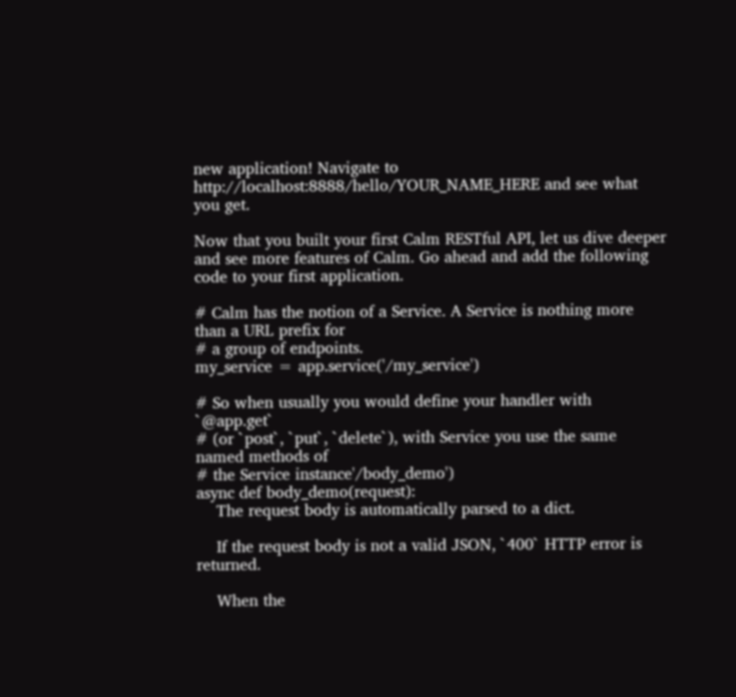new application! Navigate to http://localhost:8888/hello/YOUR_NAME_HERE and see what you get.

Now that you built your first Calm RESTful API, let us dive deeper and see more features of Calm. Go ahead and add the following code to your first application.

# Calm has the notion of a Service. A Service is nothing more than a URL prefix for
# a group of endpoints.
my_service = app.service('/my_service')

# So when usually you would define your handler with `@app.get`
# (or `post`, `put`, `delete`), with Service you use the same named methods of
# the Service instance'/body_demo')
async def body_demo(request):
    The request body is automatically parsed to a dict.

    If the request body is not a valid JSON, `400` HTTP error is returned.

    When the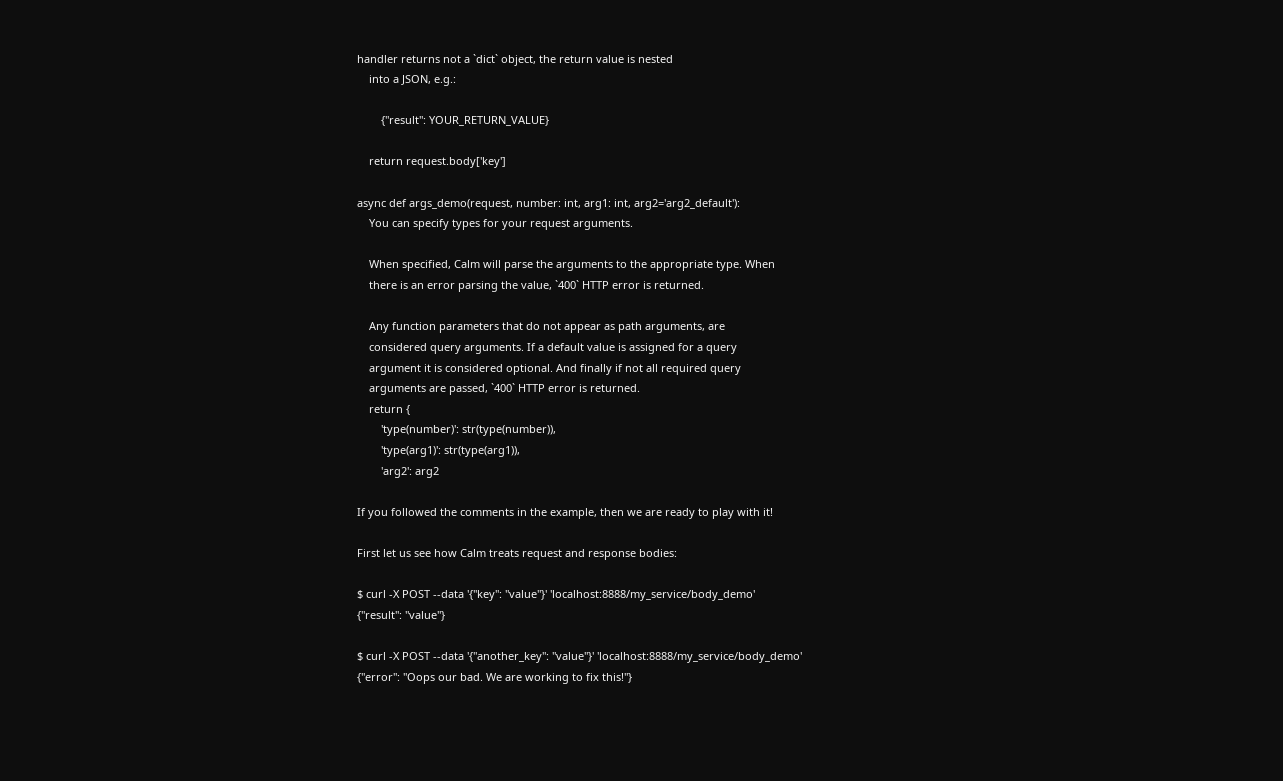handler returns not a `dict` object, the return value is nested
    into a JSON, e.g.:

        {"result": YOUR_RETURN_VALUE}

    return request.body['key']

async def args_demo(request, number: int, arg1: int, arg2='arg2_default'):
    You can specify types for your request arguments.

    When specified, Calm will parse the arguments to the appropriate type. When
    there is an error parsing the value, `400` HTTP error is returned.

    Any function parameters that do not appear as path arguments, are
    considered query arguments. If a default value is assigned for a query
    argument it is considered optional. And finally if not all required query
    arguments are passed, `400` HTTP error is returned.
    return {
        'type(number)': str(type(number)),
        'type(arg1)': str(type(arg1)),
        'arg2': arg2

If you followed the comments in the example, then we are ready to play with it!

First let us see how Calm treats request and response bodies:

$ curl -X POST --data '{"key": "value"}' 'localhost:8888/my_service/body_demo'
{"result": "value"}

$ curl -X POST --data '{"another_key": "value"}' 'localhost:8888/my_service/body_demo'
{"error": "Oops our bad. We are working to fix this!"}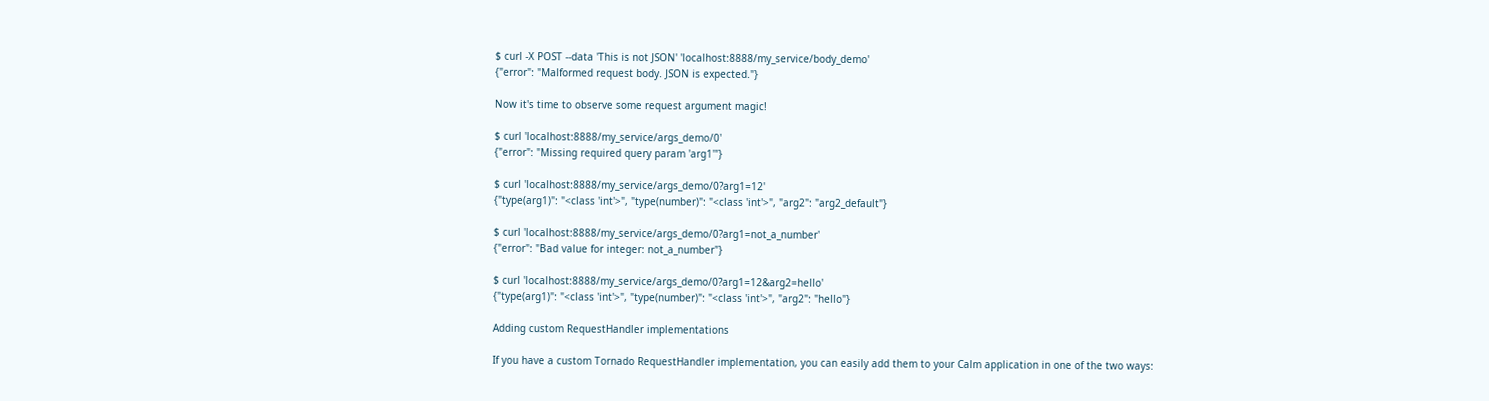$ curl -X POST --data 'This is not JSON' 'localhost:8888/my_service/body_demo'
{"error": "Malformed request body. JSON is expected."}

Now it's time to observe some request argument magic!

$ curl 'localhost:8888/my_service/args_demo/0'
{"error": "Missing required query param 'arg1'"}

$ curl 'localhost:8888/my_service/args_demo/0?arg1=12'
{"type(arg1)": "<class 'int'>", "type(number)": "<class 'int'>", "arg2": "arg2_default"}

$ curl 'localhost:8888/my_service/args_demo/0?arg1=not_a_number'
{"error": "Bad value for integer: not_a_number"}

$ curl 'localhost:8888/my_service/args_demo/0?arg1=12&arg2=hello'
{"type(arg1)": "<class 'int'>", "type(number)": "<class 'int'>", "arg2": "hello"}

Adding custom RequestHandler implementations

If you have a custom Tornado RequestHandler implementation, you can easily add them to your Calm application in one of the two ways: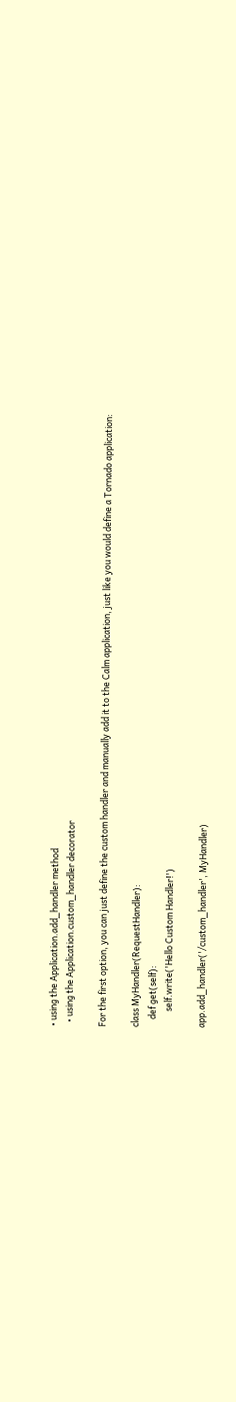• using the Application.add_handler method
  • using the Application.custom_handler decorator

For the first option, you can just define the custom handler and manually add it to the Calm application, just like you would define a Tornado application:

class MyHandler(RequestHandler):
    def get(self):
        self.write('Hello Custom Handler!')

app.add_handler('/custom_handler', MyHandler)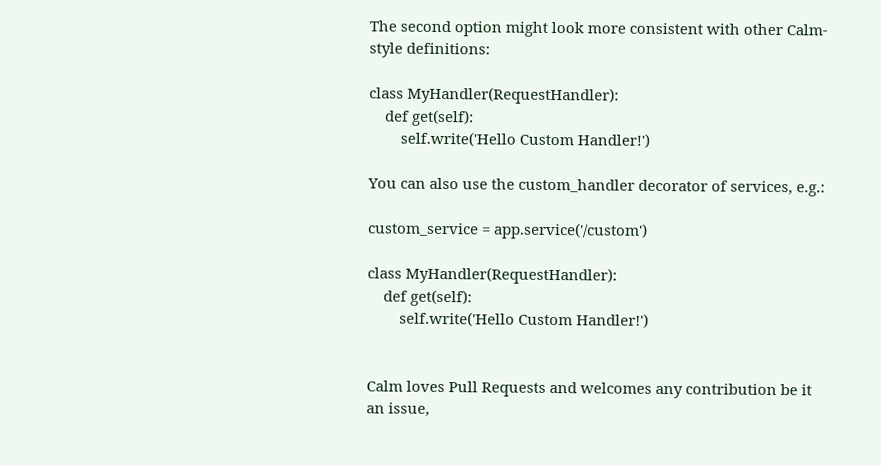The second option might look more consistent with other Calm-style definitions:

class MyHandler(RequestHandler):
    def get(self):
        self.write('Hello Custom Handler!')

You can also use the custom_handler decorator of services, e.g.:

custom_service = app.service('/custom')

class MyHandler(RequestHandler):
    def get(self):
        self.write('Hello Custom Handler!')


Calm loves Pull Requests and welcomes any contribution be it an issue,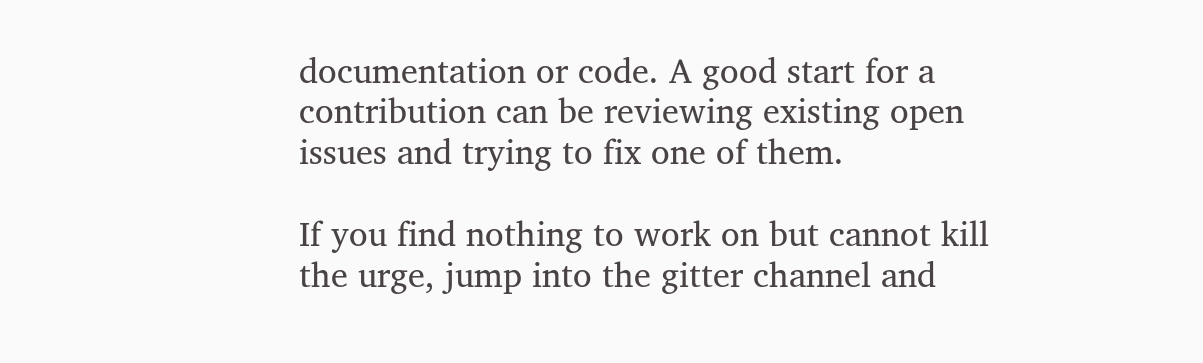documentation or code. A good start for a contribution can be reviewing existing open issues and trying to fix one of them.

If you find nothing to work on but cannot kill the urge, jump into the gitter channel and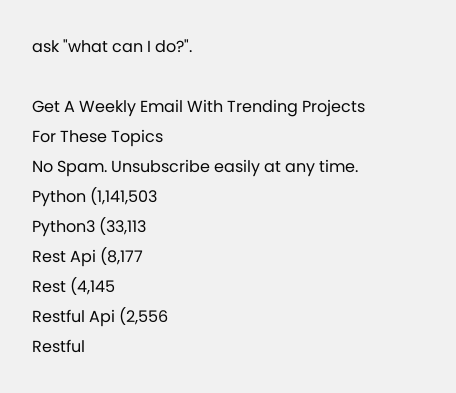ask "what can I do?".

Get A Weekly Email With Trending Projects For These Topics
No Spam. Unsubscribe easily at any time.
Python (1,141,503
Python3 (33,113
Rest Api (8,177
Rest (4,145
Restful Api (2,556
Restful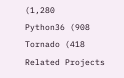(1,280
Python36 (908
Tornado (418
Related Projects